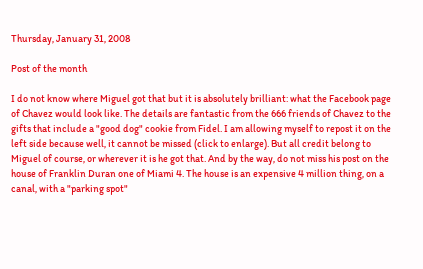Thursday, January 31, 2008

Post of the month

I do not know where Miguel got that but it is absolutely brilliant: what the Facebook page of Chavez would look like. The details are fantastic from the 666 friends of Chavez to the gifts that include a "good dog" cookie from Fidel. I am allowing myself to repost it on the left side because well, it cannot be missed (click to enlarge). But all credit belong to Miguel of course, or wherever it is he got that. And by the way, do not miss his post on the house of Franklin Duran one of Miami 4. The house is an expensive 4 million thing, on a canal, with a "parking spot"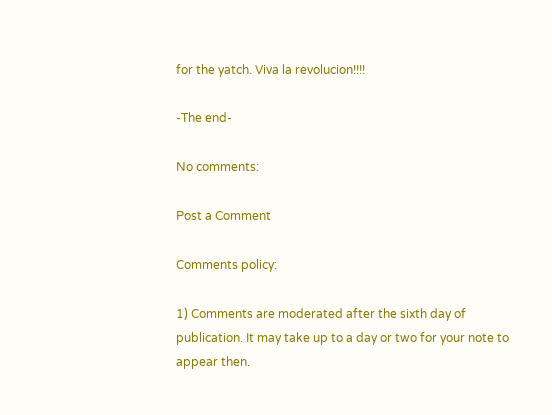for the yatch. Viva la revolucion!!!!

-The end-

No comments:

Post a Comment

Comments policy:

1) Comments are moderated after the sixth day of publication. It may take up to a day or two for your note to appear then.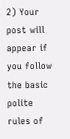2) Your post will appear if you follow the basic polite rules of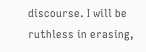discourse. I will be ruthless in erasing,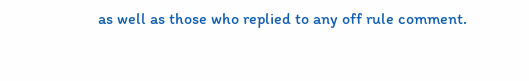as well as those who replied to any off rule comment.